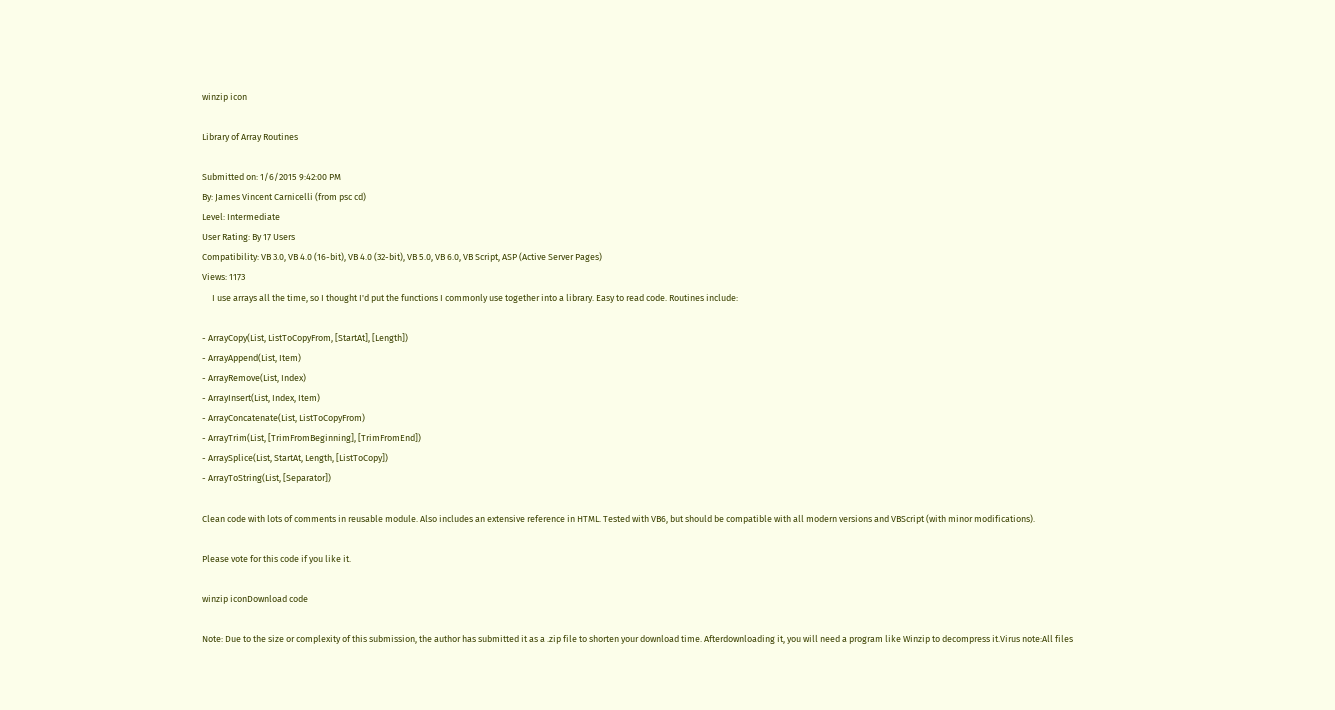winzip icon

Library of Array Routines

Submitted on: 1/6/2015 9:42:00 PM
By: James Vincent Carnicelli (from psc cd)
Level: Intermediate
User Rating: By 17 Users
Compatibility: VB 3.0, VB 4.0 (16-bit), VB 4.0 (32-bit), VB 5.0, VB 6.0, VB Script, ASP (Active Server Pages)
Views: 1173
     I use arrays all the time, so I thought I'd put the functions I commonly use together into a library. Easy to read code. Routines include:

- ArrayCopy(List, ListToCopyFrom, [StartAt], [Length])
- ArrayAppend(List, Item)
- ArrayRemove(List, Index)
- ArrayInsert(List, Index, Item)
- ArrayConcatenate(List, ListToCopyFrom)
- ArrayTrim(List, [TrimFromBeginning], [TrimFromEnd])
- ArraySplice(List, StartAt, Length, [ListToCopy])
- ArrayToString(List, [Separator])

Clean code with lots of comments in reusable module. Also includes an extensive reference in HTML. Tested with VB6, but should be compatible with all modern versions and VBScript (with minor modifications).

Please vote for this code if you like it.

winzip iconDownload code

Note: Due to the size or complexity of this submission, the author has submitted it as a .zip file to shorten your download time. Afterdownloading it, you will need a program like Winzip to decompress it.Virus note:All files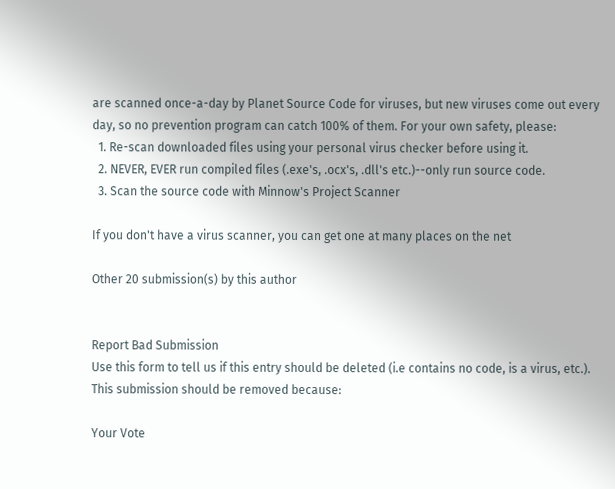are scanned once-a-day by Planet Source Code for viruses, but new viruses come out every day, so no prevention program can catch 100% of them. For your own safety, please:
  1. Re-scan downloaded files using your personal virus checker before using it.
  2. NEVER, EVER run compiled files (.exe's, .ocx's, .dll's etc.)--only run source code.
  3. Scan the source code with Minnow's Project Scanner

If you don't have a virus scanner, you can get one at many places on the net

Other 20 submission(s) by this author


Report Bad Submission
Use this form to tell us if this entry should be deleted (i.e contains no code, is a virus, etc.).
This submission should be removed because:

Your Vote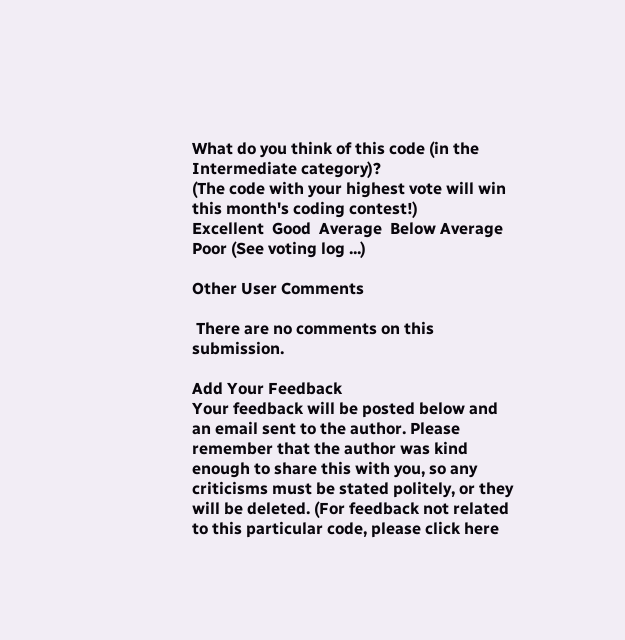What do you think of this code (in the Intermediate category)?
(The code with your highest vote will win this month's coding contest!)
Excellent  Good  Average  Below Average  Poor (See voting log ...)

Other User Comments

 There are no comments on this submission.

Add Your Feedback
Your feedback will be posted below and an email sent to the author. Please remember that the author was kind enough to share this with you, so any criticisms must be stated politely, or they will be deleted. (For feedback not related to this particular code, please click here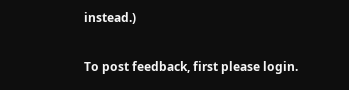instead.)

To post feedback, first please login.